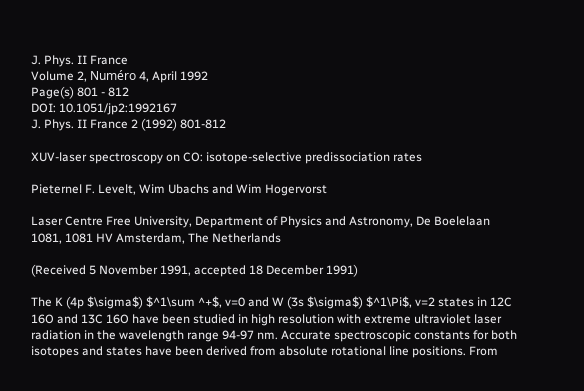J. Phys. II France
Volume 2, Numéro 4, April 1992
Page(s) 801 - 812
DOI: 10.1051/jp2:1992167
J. Phys. II France 2 (1992) 801-812

XUV-laser spectroscopy on CO: isotope-selective predissociation rates

Pieternel F. Levelt, Wim Ubachs and Wim Hogervorst

Laser Centre Free University, Department of Physics and Astronomy, De Boelelaan 1081, 1081 HV Amsterdam, The Netherlands

(Received 5 November 1991, accepted 18 December 1991)

The K (4p $\sigma$) $^1\sum ^+$, v=0 and W (3s $\sigma$) $^1\Pi$, v=2 states in 12C 16O and 13C 16O have been studied in high resolution with extreme ultraviolet laser radiation in the wavelength range 94-97 nm. Accurate spectroscopic constants for both isotopes and states have been derived from absolute rotational line positions. From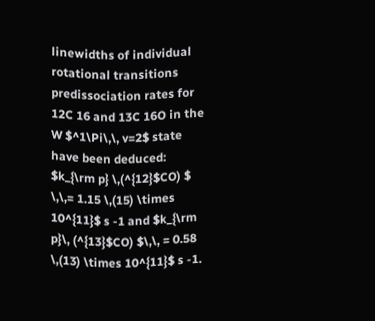linewidths of individual rotational transitions predissociation rates for 12C 16 and 13C 16O in the W $^1\Pi\,\, v=2$ state have been deduced: $k_{\rm p} \,(^{12}$CO) $ \,\,= 1.15 \,(15) \times 10^{11}$ s -1 and $k_{\rm p}\, (^{13}$CO) $\,\, = 0.58 \,(13) \times 10^{11}$ s -1.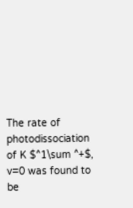The rate of photodissociation of K $^1\sum ^+$, v=0 was found to be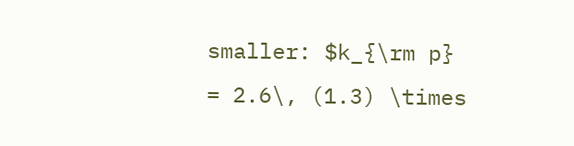smaller: $k_{\rm p} = 2.6\, (1.3) \times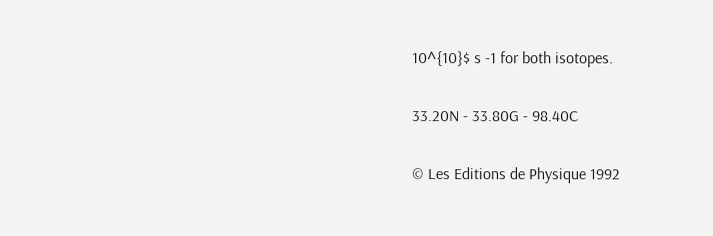10^{10}$ s -1 for both isotopes.

33.20N - 33.80G - 98.40C

© Les Editions de Physique 1992